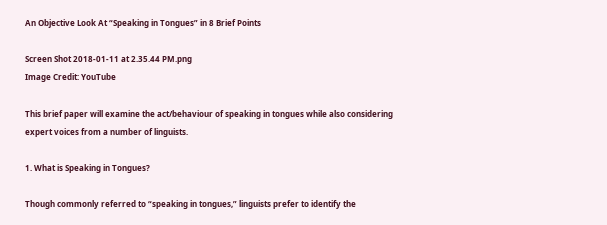An Objective Look At “Speaking in Tongues” in 8 Brief Points

Screen Shot 2018-01-11 at 2.35.44 PM.png
Image Credit: YouTube

This brief paper will examine the act/behaviour of speaking in tongues while also considering expert voices from a number of linguists.

1. What is Speaking in Tongues?

Though commonly referred to “speaking in tongues,” linguists prefer to identify the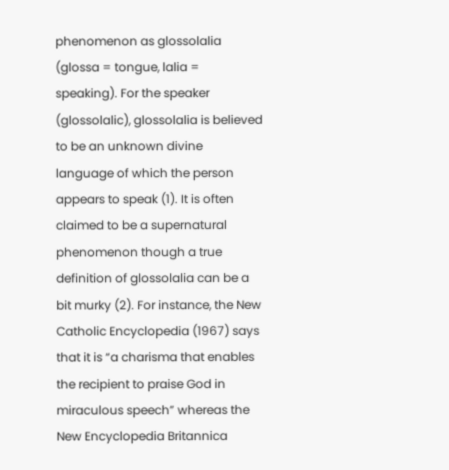phenomenon as glossolalia (glossa = tongue, lalia = speaking). For the speaker (glossolalic), glossolalia is believed to be an unknown divine language of which the person appears to speak (1). It is often claimed to be a supernatural phenomenon though a true definition of glossolalia can be a bit murky (2). For instance, the New Catholic Encyclopedia (1967) says that it is “a charisma that enables the recipient to praise God in miraculous speech” whereas the New Encyclopedia Britannica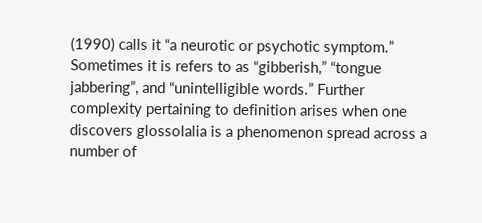(1990) calls it “a neurotic or psychotic symptom.” Sometimes it is refers to as “gibberish,” “tongue jabbering”, and “unintelligible words.” Further complexity pertaining to definition arises when one discovers glossolalia is a phenomenon spread across a number of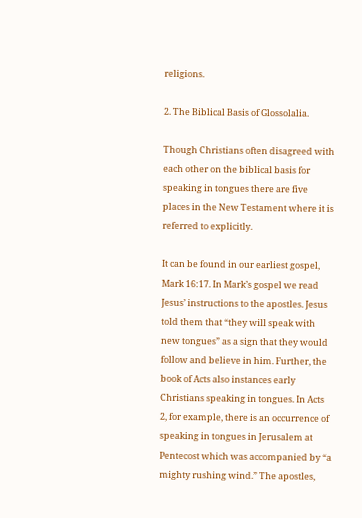religions.

2. The Biblical Basis of Glossolalia.

Though Christians often disagreed with each other on the biblical basis for speaking in tongues there are five places in the New Testament where it is referred to explicitly.

It can be found in our earliest gospel, Mark 16:17. In Mark’s gospel we read Jesus’ instructions to the apostles. Jesus told them that “they will speak with new tongues” as a sign that they would follow and believe in him. Further, the book of Acts also instances early Christians speaking in tongues. In Acts 2, for example, there is an occurrence of speaking in tongues in Jerusalem at Pentecost which was accompanied by “a mighty rushing wind.” The apostles,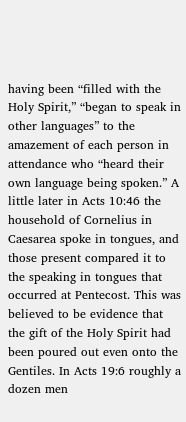having been “filled with the Holy Spirit,” “began to speak in other languages” to the amazement of each person in attendance who “heard their own language being spoken.” A little later in Acts 10:46 the household of Cornelius in Caesarea spoke in tongues, and those present compared it to the speaking in tongues that occurred at Pentecost. This was believed to be evidence that the gift of the Holy Spirit had been poured out even onto the Gentiles. In Acts 19:6 roughly a dozen men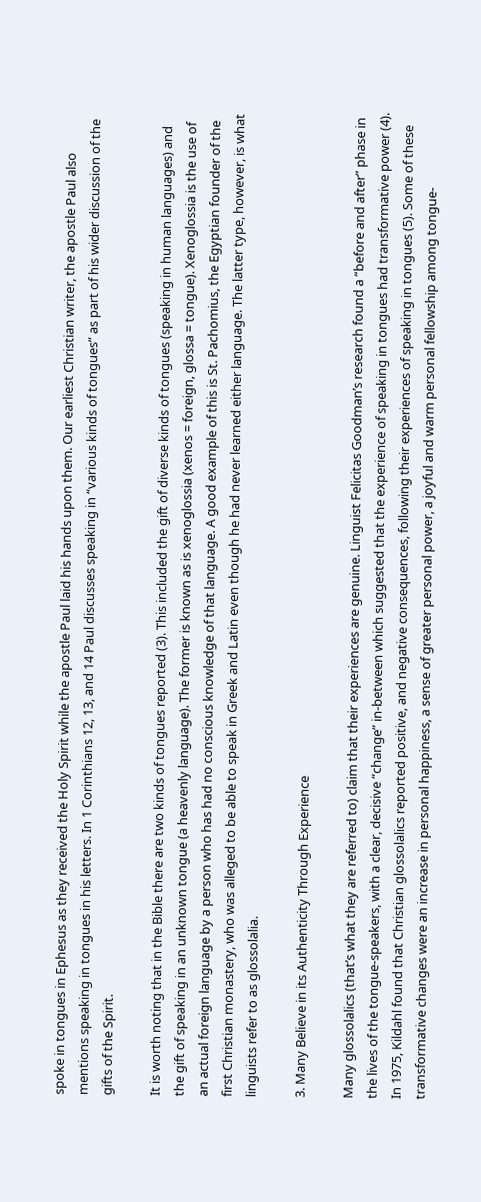spoke in tongues in Ephesus as they received the Holy Spirit while the apostle Paul laid his hands upon them. Our earliest Christian writer, the apostle Paul also mentions speaking in tongues in his letters. In 1 Corinthians 12, 13, and 14 Paul discusses speaking in “various kinds of tongues” as part of his wider discussion of the gifts of the Spirit.

It is worth noting that in the Bible there are two kinds of tongues reported (3). This included the gift of diverse kinds of tongues (speaking in human languages) and the gift of speaking in an unknown tongue (a heavenly language). The former is known as is xenoglossia (xenos = foreign, glossa = tongue). Xenoglossia is the use of an actual foreign language by a person who has had no conscious knowledge of that language. A good example of this is St. Pachomius, the Egyptian founder of the first Christian monastery, who was alleged to be able to speak in Greek and Latin even though he had never learned either language. The latter type, however, is what linguists refer to as glossolalia.

3. Many Believe in its Authenticity Through Experience

Many glossolalics (that’s what they are referred to) claim that their experiences are genuine. Linguist Felicitas Goodman’s research found a “before and after” phase in the lives of the tongue-speakers, with a clear, decisive “change” in-between which suggested that the experience of speaking in tongues had transformative power (4). In 1975, Kildahl found that Christian glossolalics reported positive, and negative consequences, following their experiences of speaking in tongues (5). Some of these transformative changes were an increase in personal happiness, a sense of greater personal power, a joyful and warm personal fellowship among tongue-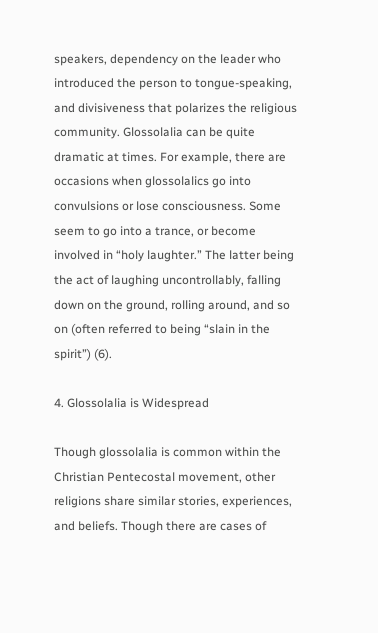speakers, dependency on the leader who introduced the person to tongue-speaking, and divisiveness that polarizes the religious community. Glossolalia can be quite dramatic at times. For example, there are occasions when glossolalics go into convulsions or lose consciousness. Some seem to go into a trance, or become involved in “holy laughter.” The latter being the act of laughing uncontrollably, falling down on the ground, rolling around, and so on (often referred to being “slain in the spirit”) (6).

4. Glossolalia is Widespread

Though glossolalia is common within the Christian Pentecostal movement, other religions share similar stories, experiences, and beliefs. Though there are cases of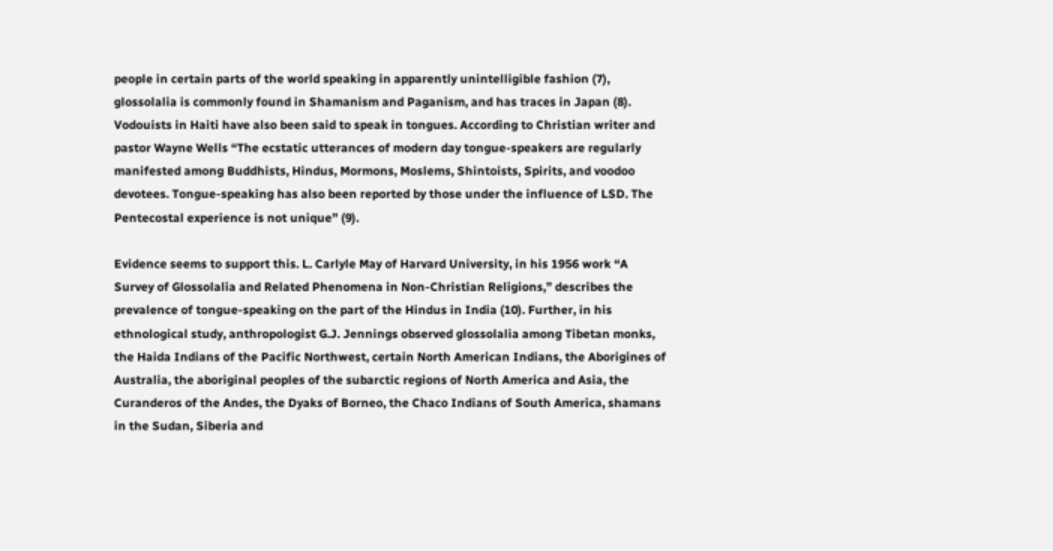people in certain parts of the world speaking in apparently unintelligible fashion (7), glossolalia is commonly found in Shamanism and Paganism, and has traces in Japan (8). Vodouists in Haiti have also been said to speak in tongues. According to Christian writer and pastor Wayne Wells “The ecstatic utterances of modern day tongue-speakers are regularly manifested among Buddhists, Hindus, Mormons, Moslems, Shintoists, Spirits, and voodoo devotees. Tongue-speaking has also been reported by those under the influence of LSD. The Pentecostal experience is not unique” (9).

Evidence seems to support this. L. Carlyle May of Harvard University, in his 1956 work “A Survey of Glossolalia and Related Phenomena in Non-Christian Religions,” describes the prevalence of tongue-speaking on the part of the Hindus in India (10). Further, in his ethnological study, anthropologist G.J. Jennings observed glossolalia among Tibetan monks, the Haida Indians of the Pacific Northwest, certain North American Indians, the Aborigines of Australia, the aboriginal peoples of the subarctic regions of North America and Asia, the Curanderos of the Andes, the Dyaks of Borneo, the Chaco Indians of South America, shamans in the Sudan, Siberia and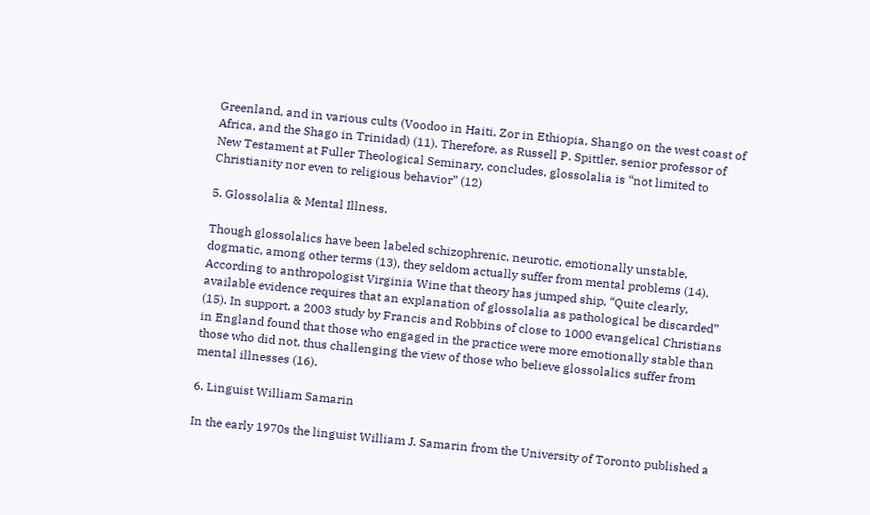Greenland, and in various cults (Voodoo in Haiti, Zor in Ethiopia, Shango on the west coast of Africa, and the Shago in Trinidad) (11). Therefore, as Russell P. Spittler, senior professor of New Testament at Fuller Theological Seminary, concludes, glossolalia is “not limited to Christianity nor even to religious behavior” (12)

5. Glossolalia & Mental Illness.

Though glossolalics have been labeled schizophrenic, neurotic, emotionally unstable, dogmatic, among other terms (13), they seldom actually suffer from mental problems (14). According to anthropologist Virginia Wine that theory has jumped ship, “Quite clearly, available evidence requires that an explanation of glossolalia as pathological be discarded” (15). In support, a 2003 study by Francis and Robbins of close to 1000 evangelical Christians in England found that those who engaged in the practice were more emotionally stable than those who did not, thus challenging the view of those who believe glossolalics suffer from mental illnesses (16).

6. Linguist William Samarin

In the early 1970s the linguist William J. Samarin from the University of Toronto published a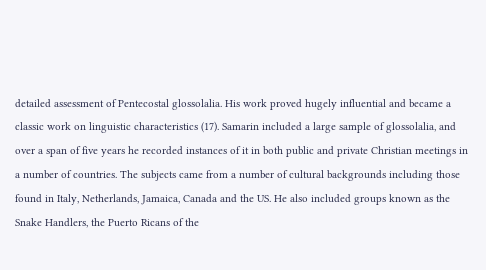detailed assessment of Pentecostal glossolalia. His work proved hugely influential and became a classic work on linguistic characteristics (17). Samarin included a large sample of glossolalia, and over a span of five years he recorded instances of it in both public and private Christian meetings in a number of countries. The subjects came from a number of cultural backgrounds including those found in Italy, Netherlands, Jamaica, Canada and the US. He also included groups known as the Snake Handlers, the Puerto Ricans of the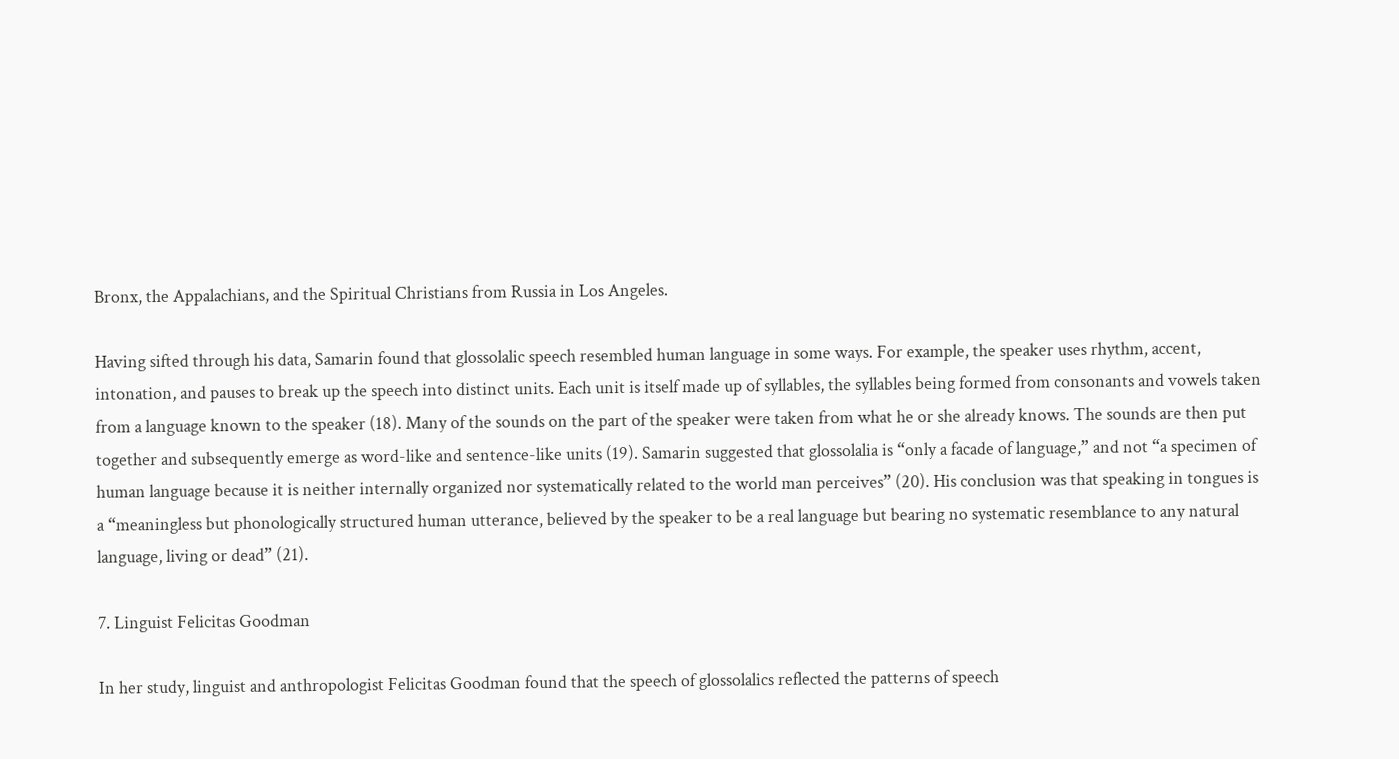Bronx, the Appalachians, and the Spiritual Christians from Russia in Los Angeles.

Having sifted through his data, Samarin found that glossolalic speech resembled human language in some ways. For example, the speaker uses rhythm, accent, intonation, and pauses to break up the speech into distinct units. Each unit is itself made up of syllables, the syllables being formed from consonants and vowels taken from a language known to the speaker (18). Many of the sounds on the part of the speaker were taken from what he or she already knows. The sounds are then put together and subsequently emerge as word-like and sentence-like units (19). Samarin suggested that glossolalia is “only a facade of language,” and not “a specimen of human language because it is neither internally organized nor systematically related to the world man perceives” (20). His conclusion was that speaking in tongues is a “meaningless but phonologically structured human utterance, believed by the speaker to be a real language but bearing no systematic resemblance to any natural language, living or dead” (21).

7. Linguist Felicitas Goodman

In her study, linguist and anthropologist Felicitas Goodman found that the speech of glossolalics reflected the patterns of speech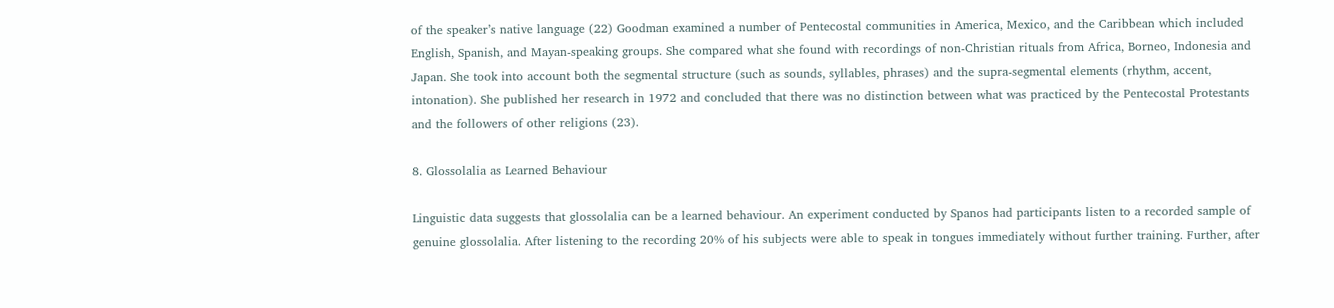of the speaker’s native language (22) Goodman examined a number of Pentecostal communities in America, Mexico, and the Caribbean which included English, Spanish, and Mayan-speaking groups. She compared what she found with recordings of non-Christian rituals from Africa, Borneo, Indonesia and Japan. She took into account both the segmental structure (such as sounds, syllables, phrases) and the supra-segmental elements (rhythm, accent, intonation). She published her research in 1972 and concluded that there was no distinction between what was practiced by the Pentecostal Protestants and the followers of other religions (23).

8. Glossolalia as Learned Behaviour

Linguistic data suggests that glossolalia can be a learned behaviour. An experiment conducted by Spanos had participants listen to a recorded sample of genuine glossolalia. After listening to the recording 20% of his subjects were able to speak in tongues immediately without further training. Further, after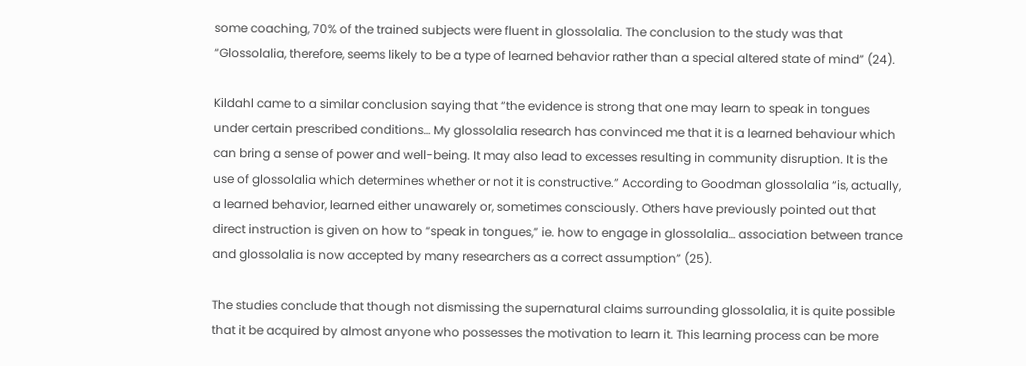some coaching, 70% of the trained subjects were fluent in glossolalia. The conclusion to the study was that “Glossolalia, therefore, seems likely to be a type of learned behavior rather than a special altered state of mind” (24).

Kildahl came to a similar conclusion saying that “the evidence is strong that one may learn to speak in tongues under certain prescribed conditions… My glossolalia research has convinced me that it is a learned behaviour which can bring a sense of power and well-being. It may also lead to excesses resulting in community disruption. It is the use of glossolalia which determines whether or not it is constructive.” According to Goodman glossolalia “is, actually, a learned behavior, learned either unawarely or, sometimes consciously. Others have previously pointed out that direct instruction is given on how to “speak in tongues,” ie. how to engage in glossolalia… association between trance and glossolalia is now accepted by many researchers as a correct assumption” (25).

The studies conclude that though not dismissing the supernatural claims surrounding glossolalia, it is quite possible that it be acquired by almost anyone who possesses the motivation to learn it. This learning process can be more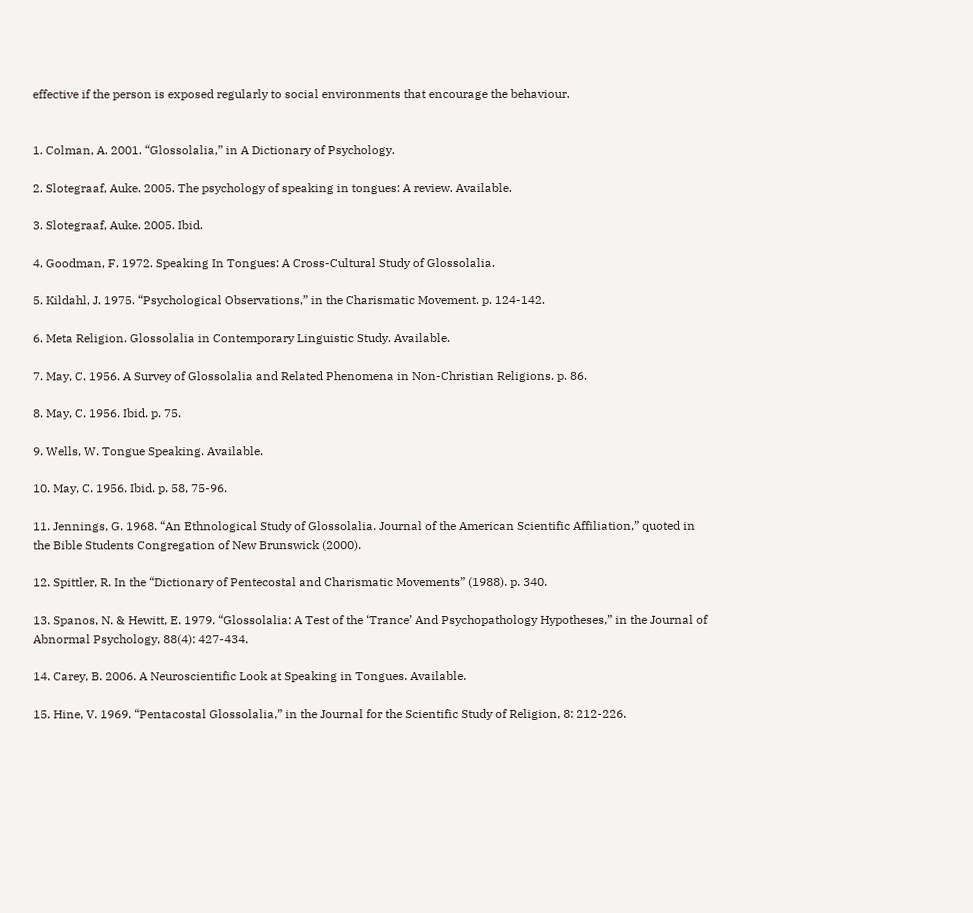effective if the person is exposed regularly to social environments that encourage the behaviour.


1. Colman, A. 2001. “Glossolalia,” in A Dictionary of Psychology.

2. Slotegraaf, Auke. 2005. The psychology of speaking in tongues: A review. Available.

3. Slotegraaf, Auke. 2005. Ibid.

4. Goodman, F. 1972. Speaking In Tongues: A Cross-Cultural Study of Glossolalia.

5. Kildahl, J. 1975. “Psychological Observations,” in the Charismatic Movement. p. 124-142.

6. Meta Religion. Glossolalia in Contemporary Linguistic Study. Available.

7. May, C. 1956. A Survey of Glossolalia and Related Phenomena in Non-Christian Religions. p. 86.

8. May, C. 1956. Ibid. p. 75.

9. Wells, W. Tongue Speaking. Available.

10. May, C. 1956. Ibid. p. 58, 75-96.

11. Jennings, G. 1968. “An Ethnological Study of Glossolalia. Journal of the American Scientific Affiliation,” quoted in the Bible Students Congregation of New Brunswick (2000).

12. Spittler, R. In the “Dictionary of Pentecostal and Charismatic Movements” (1988). p. 340.

13. Spanos, N. & Hewitt, E. 1979. “Glossolalia: A Test of the ‘Trance’ And Psychopathology Hypotheses,” in the Journal of Abnormal Psychology, 88(4): 427-434.

14. Carey, B. 2006. A Neuroscientific Look at Speaking in Tongues. Available.

15. Hine, V. 1969. “Pentacostal Glossolalia,” in the Journal for the Scientific Study of Religion, 8: 212-226.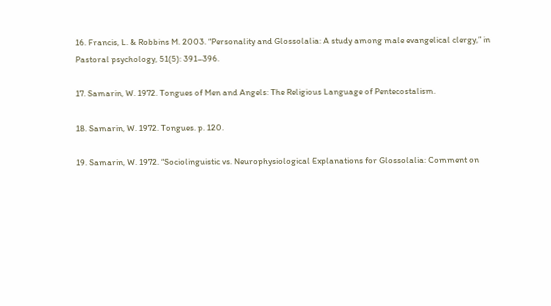16. Francis, L. & Robbins M. 2003. “Personality and Glossolalia: A study among male evangelical clergy,” in Pastoral psychology, 51(5): 391–396.

17. Samarin, W. 1972. Tongues of Men and Angels: The Religious Language of Pentecostalism.

18. Samarin, W. 1972. Tongues. p. 120.

19. Samarin, W. 1972. “Sociolinguistic vs. Neurophysiological Explanations for Glossolalia: Comment on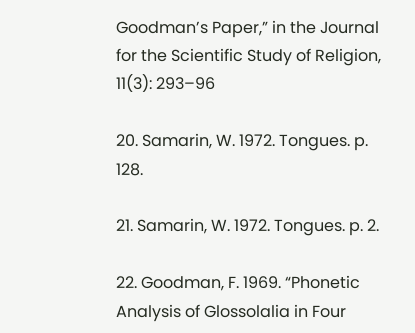Goodman’s Paper,” in the Journal for the Scientific Study of Religion, 11(3): 293–96

20. Samarin, W. 1972. Tongues. p. 128.

21. Samarin, W. 1972. Tongues. p. 2.

22. Goodman, F. 1969. “Phonetic Analysis of Glossolalia in Four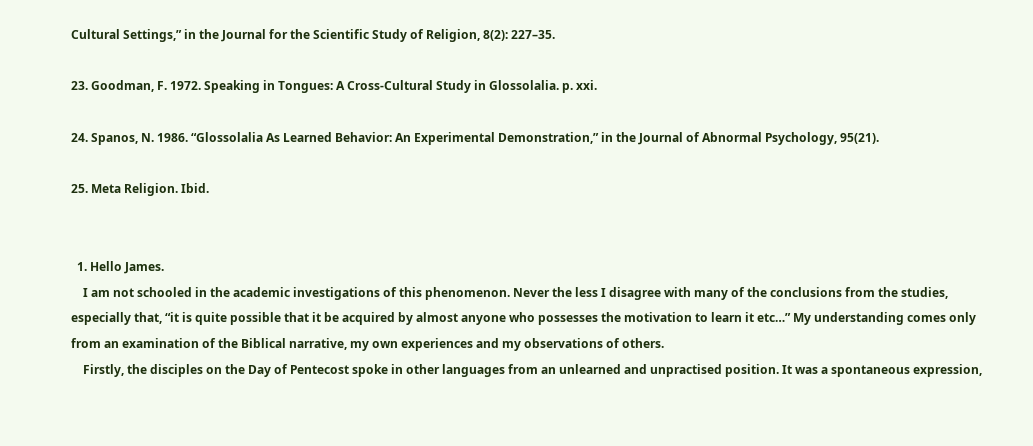Cultural Settings,” in the Journal for the Scientific Study of Religion, 8(2): 227–35.

23. Goodman, F. 1972. Speaking in Tongues: A Cross-Cultural Study in Glossolalia. p. xxi.

24. Spanos, N. 1986. “Glossolalia As Learned Behavior: An Experimental Demonstration,” in the Journal of Abnormal Psychology, 95(21).

25. Meta Religion. Ibid.


  1. Hello James.
    I am not schooled in the academic investigations of this phenomenon. Never the less I disagree with many of the conclusions from the studies, especially that, “it is quite possible that it be acquired by almost anyone who possesses the motivation to learn it etc…” My understanding comes only from an examination of the Biblical narrative, my own experiences and my observations of others.
    Firstly, the disciples on the Day of Pentecost spoke in other languages from an unlearned and unpractised position. It was a spontaneous expression,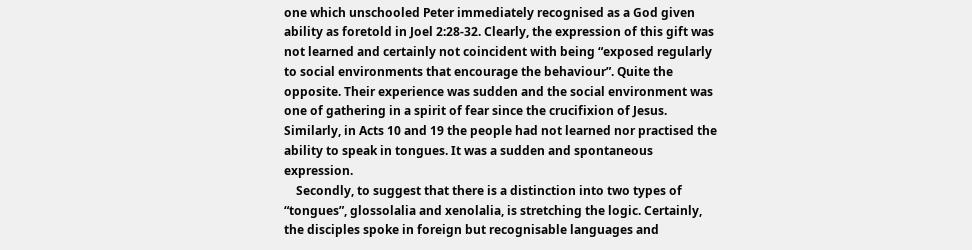one which unschooled Peter immediately recognised as a God given ability as foretold in Joel 2:28-32. Clearly, the expression of this gift was not learned and certainly not coincident with being “exposed regularly to social environments that encourage the behaviour”. Quite the opposite. Their experience was sudden and the social environment was one of gathering in a spirit of fear since the crucifixion of Jesus. Similarly, in Acts 10 and 19 the people had not learned nor practised the ability to speak in tongues. It was a sudden and spontaneous expression.
    Secondly, to suggest that there is a distinction into two types of “tongues”, glossolalia and xenolalia, is stretching the logic. Certainly, the disciples spoke in foreign but recognisable languages and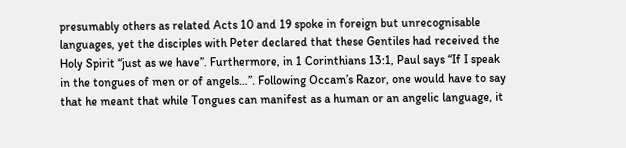presumably others as related Acts 10 and 19 spoke in foreign but unrecognisable languages, yet the disciples with Peter declared that these Gentiles had received the Holy Spirit “just as we have”. Furthermore, in 1 Corinthians 13:1, Paul says “If I speak in the tongues of men or of angels…”. Following Occam’s Razor, one would have to say that he meant that while Tongues can manifest as a human or an angelic language, it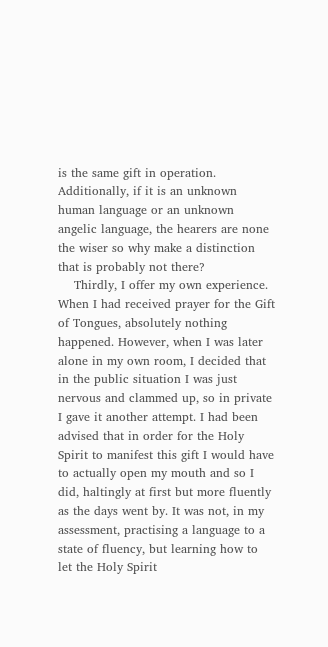is the same gift in operation. Additionally, if it is an unknown human language or an unknown angelic language, the hearers are none the wiser so why make a distinction that is probably not there?
    Thirdly, I offer my own experience. When I had received prayer for the Gift of Tongues, absolutely nothing happened. However, when I was later alone in my own room, I decided that in the public situation I was just nervous and clammed up, so in private I gave it another attempt. I had been advised that in order for the Holy Spirit to manifest this gift I would have to actually open my mouth and so I did, haltingly at first but more fluently as the days went by. It was not, in my assessment, practising a language to a state of fluency, but learning how to let the Holy Spirit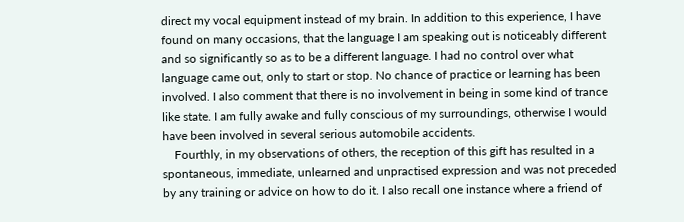direct my vocal equipment instead of my brain. In addition to this experience, I have found on many occasions, that the language I am speaking out is noticeably different and so significantly so as to be a different language. I had no control over what language came out, only to start or stop. No chance of practice or learning has been involved. I also comment that there is no involvement in being in some kind of trance like state. I am fully awake and fully conscious of my surroundings, otherwise I would have been involved in several serious automobile accidents.
    Fourthly, in my observations of others, the reception of this gift has resulted in a spontaneous, immediate, unlearned and unpractised expression and was not preceded by any training or advice on how to do it. I also recall one instance where a friend of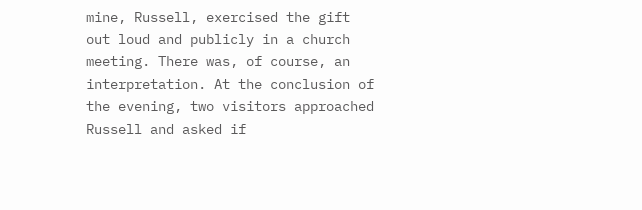mine, Russell, exercised the gift out loud and publicly in a church meeting. There was, of course, an interpretation. At the conclusion of the evening, two visitors approached Russell and asked if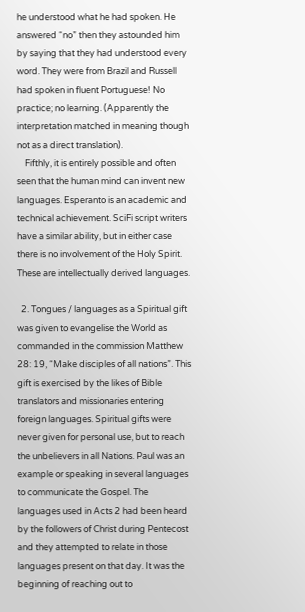he understood what he had spoken. He answered “no” then they astounded him by saying that they had understood every word. They were from Brazil and Russell had spoken in fluent Portuguese! No practice; no learning. (Apparently the interpretation matched in meaning though not as a direct translation).
    Fifthly, it is entirely possible and often seen that the human mind can invent new languages. Esperanto is an academic and technical achievement. SciFi script writers have a similar ability, but in either case there is no involvement of the Holy Spirit. These are intellectually derived languages.

  2. Tongues / languages as a Spiritual gift was given to evangelise the World as commanded in the commission Matthew 28: 19, “Make disciples of all nations”. This gift is exercised by the likes of Bible translators and missionaries entering foreign languages. Spiritual gifts were never given for personal use, but to reach the unbelievers in all Nations. Paul was an example or speaking in several languages to communicate the Gospel. The languages used in Acts 2 had been heard by the followers of Christ during Pentecost and they attempted to relate in those languages present on that day. It was the beginning of reaching out to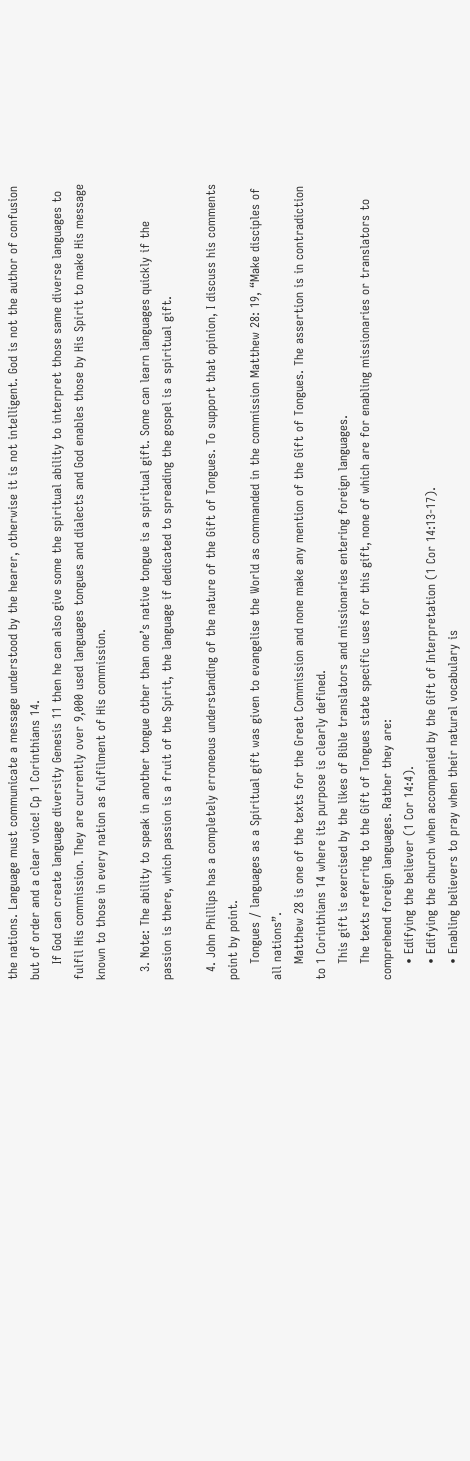the nations. Language must communicate a message understood by the hearer, otherwise it is not intelligent. God is not the author of confusion but of order and a clear voice! Cp 1 Corinthians 14.
    If God can create language diversity Genesis 11 then he can also give some the spiritual ability to interpret those same diverse languages to fulfil His commission. They are currently over 9,000 used languages tongues and dialects and God enables those by His Spirit to make His message known to those in every nation as fulfilment of His commission.

  3. Note: The ability to speak in another tongue other than one’s native tongue is a spiritual gift. Some can learn languages quickly if the passion is there, which passion is a fruit of the Spirit, the language if dedicated to spreading the gospel is a spiritual gift.

  4. John Phillips has a completely erroneous understanding of the nature of the Gift of Tongues. To support that opinion, I discuss his comments point by point.
    Tongues / languages as a Spiritual gift was given to evangelise the World as commanded in the commission Matthew 28: 19, “Make disciples of all nations”.
    Matthew 28 is one of the texts for the Great Commission and none make any mention of the Gift of Tongues. The assertion is in contradiction to 1 Corinthians 14 where its purpose is clearly defined.
    This gift is exercised by the likes of Bible translators and missionaries entering foreign languages.
    The texts referring to the Gift of Tongues state specific uses for this gift, none of which are for enabling missionaries or translators to comprehend foreign languages. Rather they are:
    • Edifying the believer (1 Cor 14:4).
    • Edifying the church when accompanied by the Gift of Interpretation (1 Cor 14:13-17).
    • Enabling believers to pray when their natural vocabulary is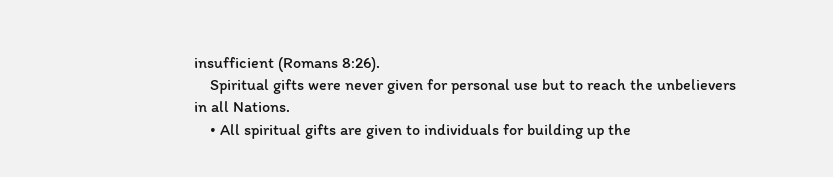insufficient (Romans 8:26).
    Spiritual gifts were never given for personal use but to reach the unbelievers in all Nations.
    • All spiritual gifts are given to individuals for building up the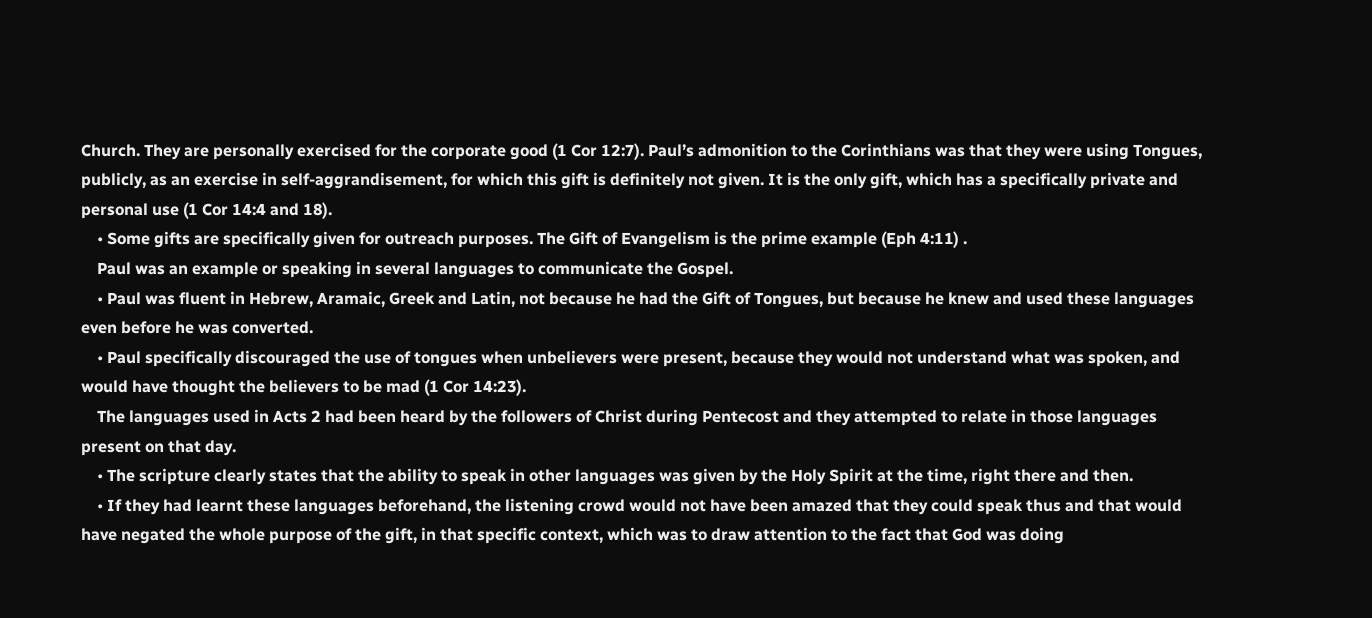Church. They are personally exercised for the corporate good (1 Cor 12:7). Paul’s admonition to the Corinthians was that they were using Tongues, publicly, as an exercise in self-aggrandisement, for which this gift is definitely not given. It is the only gift, which has a specifically private and personal use (1 Cor 14:4 and 18).
    • Some gifts are specifically given for outreach purposes. The Gift of Evangelism is the prime example (Eph 4:11) .
    Paul was an example or speaking in several languages to communicate the Gospel.
    • Paul was fluent in Hebrew, Aramaic, Greek and Latin, not because he had the Gift of Tongues, but because he knew and used these languages even before he was converted.
    • Paul specifically discouraged the use of tongues when unbelievers were present, because they would not understand what was spoken, and would have thought the believers to be mad (1 Cor 14:23).
    The languages used in Acts 2 had been heard by the followers of Christ during Pentecost and they attempted to relate in those languages present on that day.
    • The scripture clearly states that the ability to speak in other languages was given by the Holy Spirit at the time, right there and then.
    • If they had learnt these languages beforehand, the listening crowd would not have been amazed that they could speak thus and that would have negated the whole purpose of the gift, in that specific context, which was to draw attention to the fact that God was doing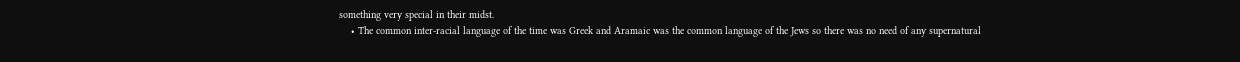something very special in their midst.
    • The common inter-racial language of the time was Greek and Aramaic was the common language of the Jews so there was no need of any supernatural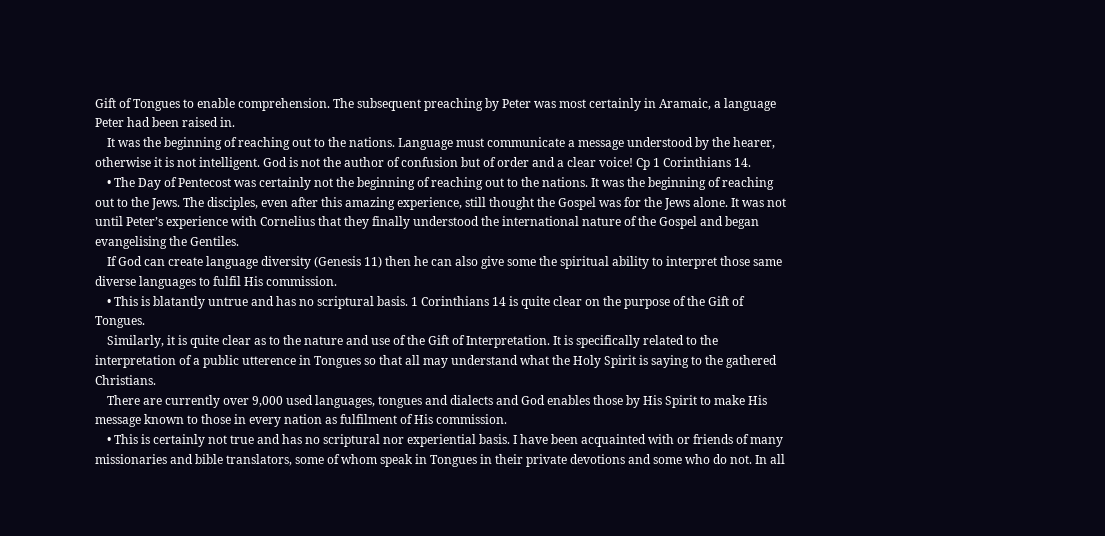Gift of Tongues to enable comprehension. The subsequent preaching by Peter was most certainly in Aramaic, a language Peter had been raised in.
    It was the beginning of reaching out to the nations. Language must communicate a message understood by the hearer, otherwise it is not intelligent. God is not the author of confusion but of order and a clear voice! Cp 1 Corinthians 14.
    • The Day of Pentecost was certainly not the beginning of reaching out to the nations. It was the beginning of reaching out to the Jews. The disciples, even after this amazing experience, still thought the Gospel was for the Jews alone. It was not until Peter’s experience with Cornelius that they finally understood the international nature of the Gospel and began evangelising the Gentiles.
    If God can create language diversity (Genesis 11) then he can also give some the spiritual ability to interpret those same diverse languages to fulfil His commission.
    • This is blatantly untrue and has no scriptural basis. 1 Corinthians 14 is quite clear on the purpose of the Gift of Tongues.
    Similarly, it is quite clear as to the nature and use of the Gift of Interpretation. It is specifically related to the interpretation of a public utterence in Tongues so that all may understand what the Holy Spirit is saying to the gathered Christians.
    There are currently over 9,000 used languages, tongues and dialects and God enables those by His Spirit to make His message known to those in every nation as fulfilment of His commission.
    • This is certainly not true and has no scriptural nor experiential basis. I have been acquainted with or friends of many missionaries and bible translators, some of whom speak in Tongues in their private devotions and some who do not. In all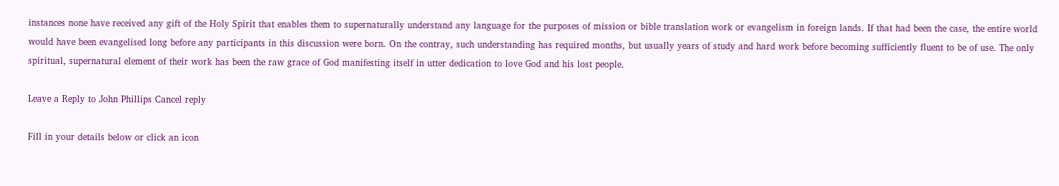instances none have received any gift of the Holy Spirit that enables them to supernaturally understand any language for the purposes of mission or bible translation work or evangelism in foreign lands. If that had been the case, the entire world would have been evangelised long before any participants in this discussion were born. On the contray, such understanding has required months, but usually years of study and hard work before becoming sufficiently fluent to be of use. The only spiritual, supernatural element of their work has been the raw grace of God manifesting itself in utter dedication to love God and his lost people.

Leave a Reply to John Phillips Cancel reply

Fill in your details below or click an icon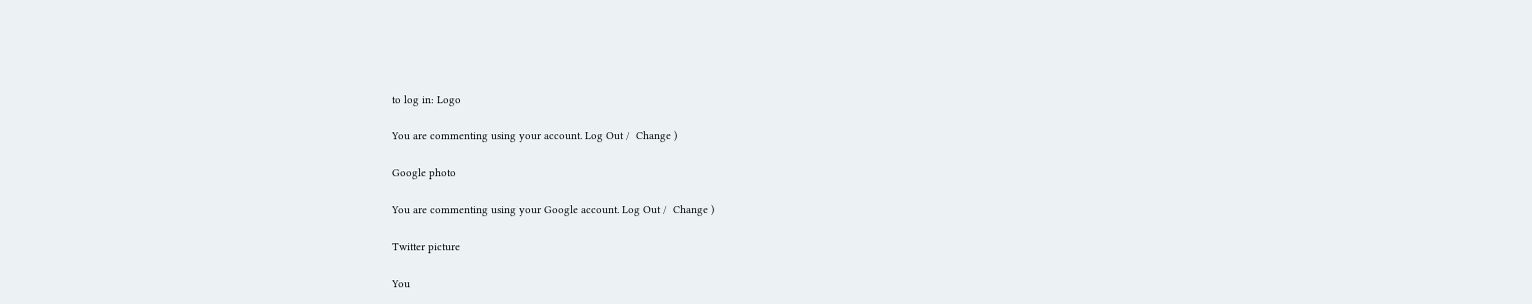to log in: Logo

You are commenting using your account. Log Out /  Change )

Google photo

You are commenting using your Google account. Log Out /  Change )

Twitter picture

You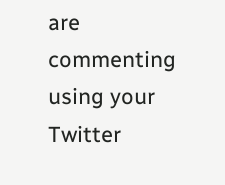are commenting using your Twitter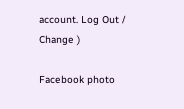account. Log Out /  Change )

Facebook photo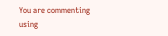You are commenting using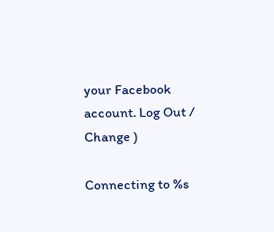your Facebook account. Log Out /  Change )

Connecting to %s